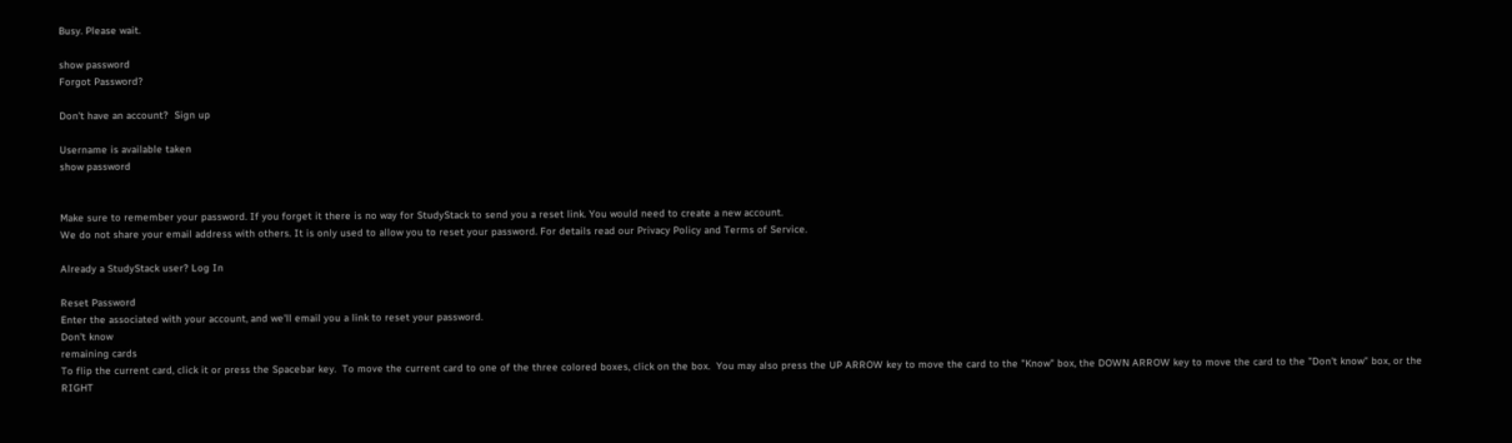Busy. Please wait.

show password
Forgot Password?

Don't have an account?  Sign up

Username is available taken
show password


Make sure to remember your password. If you forget it there is no way for StudyStack to send you a reset link. You would need to create a new account.
We do not share your email address with others. It is only used to allow you to reset your password. For details read our Privacy Policy and Terms of Service.

Already a StudyStack user? Log In

Reset Password
Enter the associated with your account, and we'll email you a link to reset your password.
Don't know
remaining cards
To flip the current card, click it or press the Spacebar key.  To move the current card to one of the three colored boxes, click on the box.  You may also press the UP ARROW key to move the card to the "Know" box, the DOWN ARROW key to move the card to the "Don't know" box, or the RIGHT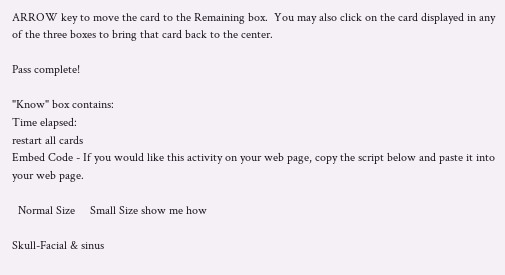ARROW key to move the card to the Remaining box.  You may also click on the card displayed in any of the three boxes to bring that card back to the center.

Pass complete!

"Know" box contains:
Time elapsed:
restart all cards
Embed Code - If you would like this activity on your web page, copy the script below and paste it into your web page.

  Normal Size     Small Size show me how

Skull-Facial & sinus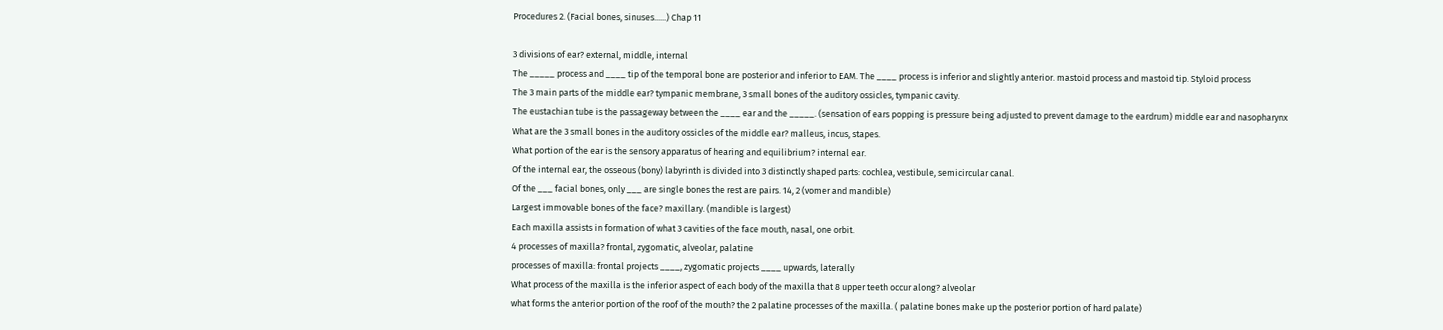Procedures 2. (Facial bones, sinuses......) Chap 11

3 divisions of ear? external, middle, internal
The _____ process and ____ tip of the temporal bone are posterior and inferior to EAM. The ____ process is inferior and slightly anterior. mastoid process and mastoid tip. Styloid process
The 3 main parts of the middle ear? tympanic membrane, 3 small bones of the auditory ossicles, tympanic cavity.
The eustachian tube is the passageway between the ____ ear and the _____. (sensation of ears popping is pressure being adjusted to prevent damage to the eardrum) middle ear and nasopharynx
What are the 3 small bones in the auditory ossicles of the middle ear? malleus, incus, stapes.
What portion of the ear is the sensory apparatus of hearing and equilibrium? internal ear.
Of the internal ear, the osseous (bony) labyrinth is divided into 3 distinctly shaped parts: cochlea, vestibule, semicircular canal.
Of the ___ facial bones, only ___ are single bones the rest are pairs. 14, 2 (vomer and mandible)
Largest immovable bones of the face? maxillary. (mandible is largest)
Each maxilla assists in formation of what 3 cavities of the face mouth, nasal, one orbit.
4 processes of maxilla? frontal, zygomatic, alveolar, palatine
processes of maxilla: frontal projects ____, zygomatic projects ____ upwards, laterally
What process of the maxilla is the inferior aspect of each body of the maxilla that 8 upper teeth occur along? alveolar
what forms the anterior portion of the roof of the mouth? the 2 palatine processes of the maxilla. ( palatine bones make up the posterior portion of hard palate)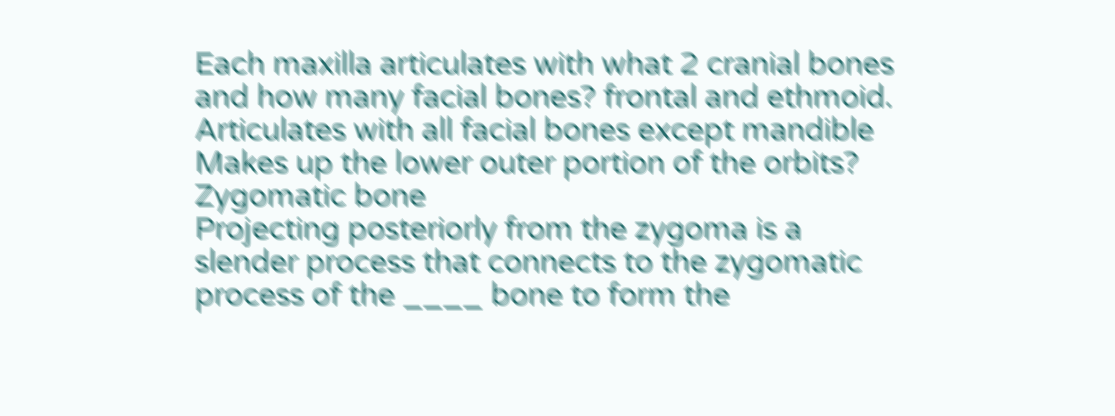Each maxilla articulates with what 2 cranial bones and how many facial bones? frontal and ethmoid. Articulates with all facial bones except mandible
Makes up the lower outer portion of the orbits? Zygomatic bone
Projecting posteriorly from the zygoma is a slender process that connects to the zygomatic process of the ____ bone to form the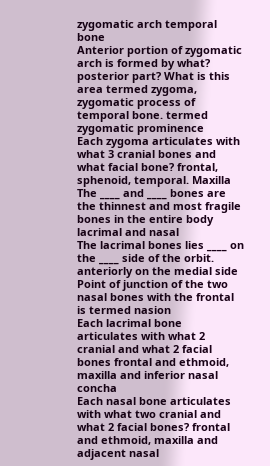zygomatic arch temporal bone
Anterior portion of zygomatic arch is formed by what? posterior part? What is this area termed zygoma, zygomatic process of temporal bone. termed zygomatic prominence
Each zygoma articulates with what 3 cranial bones and what facial bone? frontal, sphenoid, temporal. Maxilla
The ____ and ____ bones are the thinnest and most fragile bones in the entire body lacrimal and nasal
The lacrimal bones lies ____ on the ____ side of the orbit. anteriorly on the medial side
Point of junction of the two nasal bones with the frontal is termed nasion
Each lacrimal bone articulates with what 2 cranial and what 2 facial bones frontal and ethmoid, maxilla and inferior nasal concha
Each nasal bone articulates with what two cranial and what 2 facial bones? frontal and ethmoid, maxilla and adjacent nasal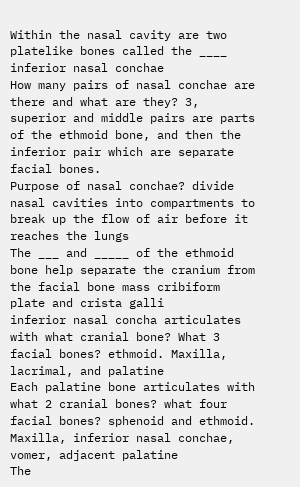Within the nasal cavity are two platelike bones called the ____ inferior nasal conchae
How many pairs of nasal conchae are there and what are they? 3, superior and middle pairs are parts of the ethmoid bone, and then the inferior pair which are separate facial bones.
Purpose of nasal conchae? divide nasal cavities into compartments to break up the flow of air before it reaches the lungs
The ___ and _____ of the ethmoid bone help separate the cranium from the facial bone mass cribiform plate and crista galli
inferior nasal concha articulates with what cranial bone? What 3 facial bones? ethmoid. Maxilla, lacrimal, and palatine
Each palatine bone articulates with what 2 cranial bones? what four facial bones? sphenoid and ethmoid. Maxilla, inferior nasal conchae, vomer, adjacent palatine
The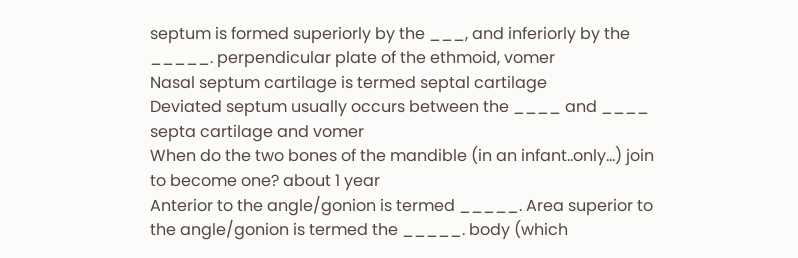septum is formed superiorly by the ___, and inferiorly by the _____. perpendicular plate of the ethmoid, vomer
Nasal septum cartilage is termed septal cartilage
Deviated septum usually occurs between the ____ and ____ septa cartilage and vomer
When do the two bones of the mandible (in an infant..only...) join to become one? about 1 year
Anterior to the angle/gonion is termed _____. Area superior to the angle/gonion is termed the _____. body (which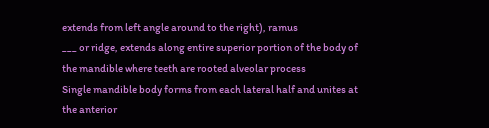extends from left angle around to the right), ramus
___ or ridge, extends along entire superior portion of the body of the mandible where teeth are rooted alveolar process
Single mandible body forms from each lateral half and unites at the anterior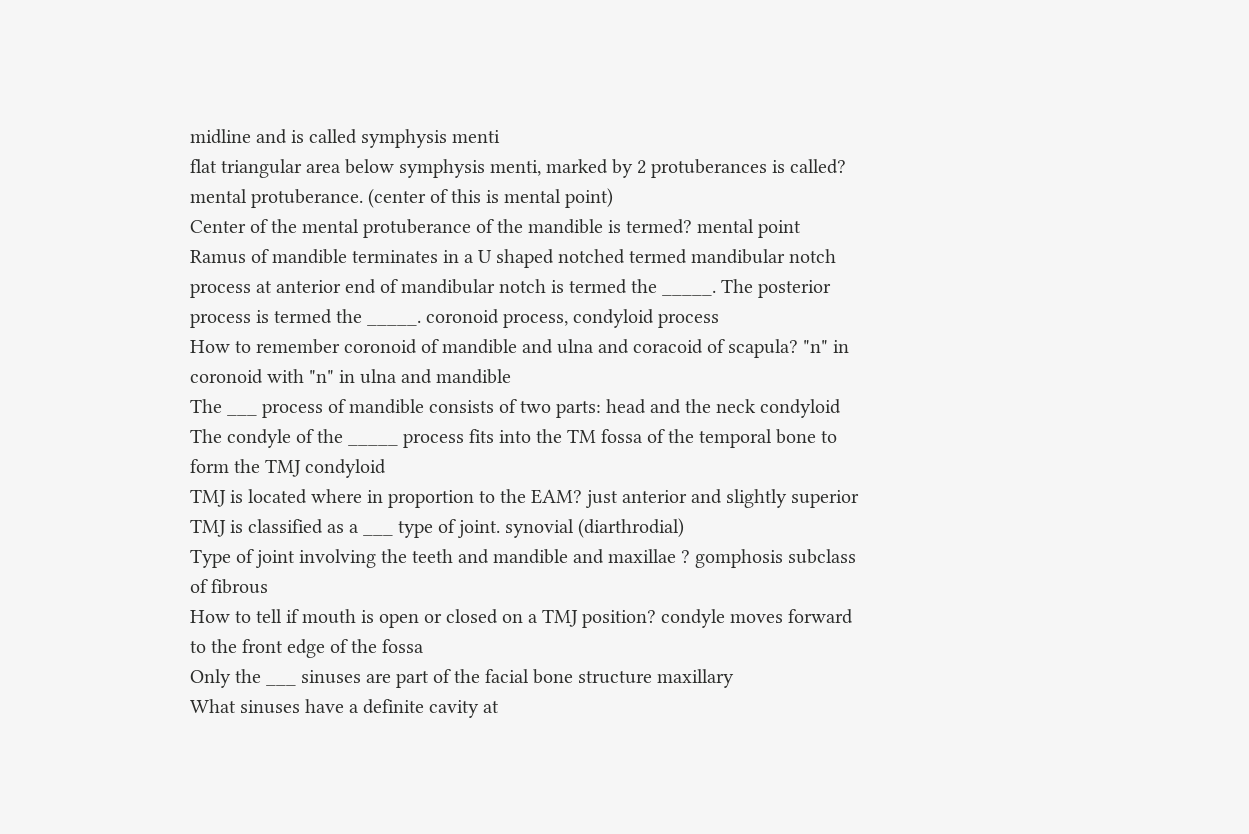midline and is called symphysis menti
flat triangular area below symphysis menti, marked by 2 protuberances is called? mental protuberance. (center of this is mental point)
Center of the mental protuberance of the mandible is termed? mental point
Ramus of mandible terminates in a U shaped notched termed mandibular notch
process at anterior end of mandibular notch is termed the _____. The posterior process is termed the _____. coronoid process, condyloid process
How to remember coronoid of mandible and ulna and coracoid of scapula? "n" in coronoid with "n" in ulna and mandible
The ___ process of mandible consists of two parts: head and the neck condyloid
The condyle of the _____ process fits into the TM fossa of the temporal bone to form the TMJ condyloid
TMJ is located where in proportion to the EAM? just anterior and slightly superior
TMJ is classified as a ___ type of joint. synovial (diarthrodial)
Type of joint involving the teeth and mandible and maxillae ? gomphosis subclass of fibrous
How to tell if mouth is open or closed on a TMJ position? condyle moves forward to the front edge of the fossa
Only the ___ sinuses are part of the facial bone structure maxillary
What sinuses have a definite cavity at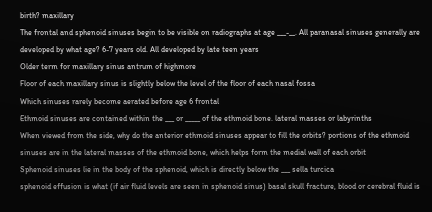birth? maxillary
The frontal and sphenoid sinuses begin to be visible on radiographs at age ___-__. All paranasal sinuses generally are developed by what age? 6-7 years old. All developed by late teen years
Older term for maxillary sinus antrum of highmore
Floor of each maxillary sinus is slightly below the level of the floor of each nasal fossa
Which sinuses rarely become aerated before age 6 frontal
Ethmoid sinuses are contained within the ___ or _____ of the ethmoid bone. lateral masses or labyrinths
When viewed from the side, why do the anterior ethmoid sinuses appear to fill the orbits? portions of the ethmoid sinuses are in the lateral masses of the ethmoid bone, which helps form the medial wall of each orbit
Sphenoid sinuses lie in the body of the sphenoid, which is directly below the ___ sella turcica
sphenoid effusion is what (if air fluid levels are seen in sphenoid sinus) basal skull fracture, blood or cerebral fluid is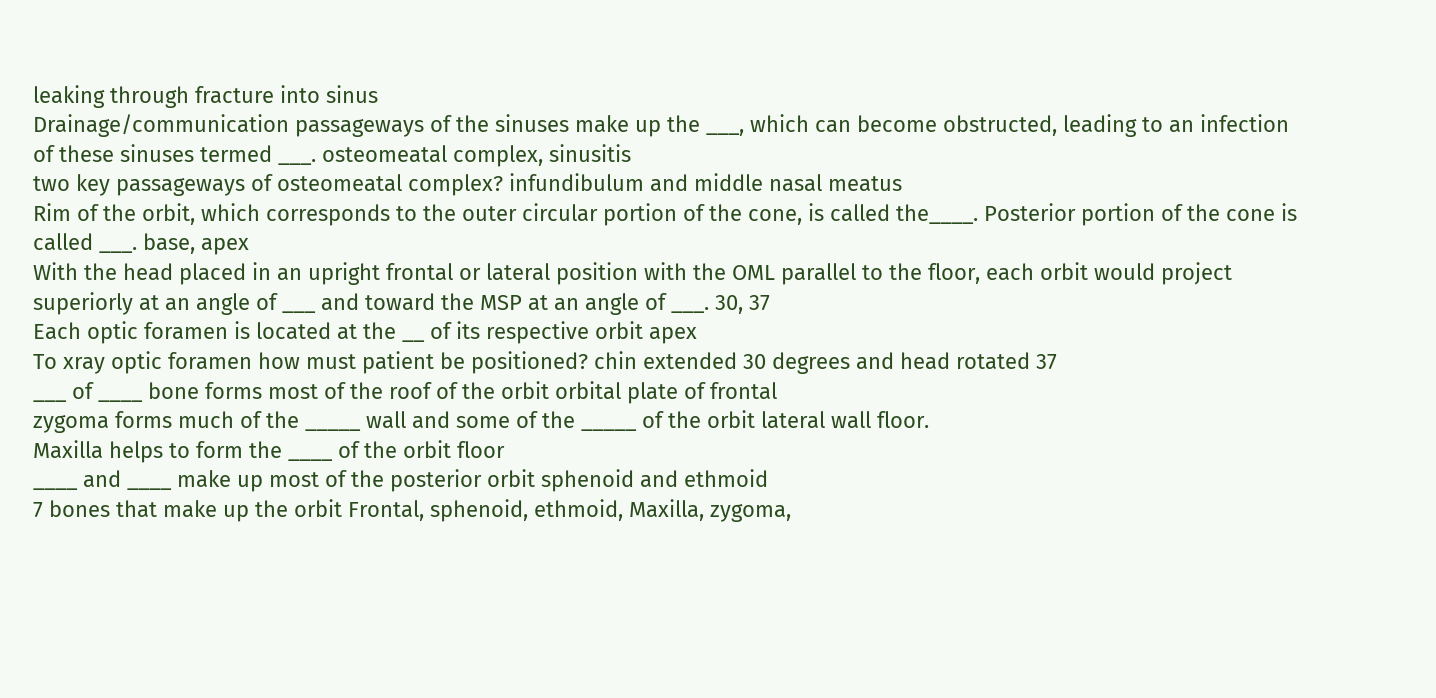leaking through fracture into sinus
Drainage/communication passageways of the sinuses make up the ___, which can become obstructed, leading to an infection of these sinuses termed ___. osteomeatal complex, sinusitis
two key passageways of osteomeatal complex? infundibulum and middle nasal meatus
Rim of the orbit, which corresponds to the outer circular portion of the cone, is called the____. Posterior portion of the cone is called ___. base, apex
With the head placed in an upright frontal or lateral position with the OML parallel to the floor, each orbit would project superiorly at an angle of ___ and toward the MSP at an angle of ___. 30, 37
Each optic foramen is located at the __ of its respective orbit apex
To xray optic foramen how must patient be positioned? chin extended 30 degrees and head rotated 37
___ of ____ bone forms most of the roof of the orbit orbital plate of frontal
zygoma forms much of the _____ wall and some of the _____ of the orbit lateral wall floor.
Maxilla helps to form the ____ of the orbit floor
____ and ____ make up most of the posterior orbit sphenoid and ethmoid
7 bones that make up the orbit Frontal, sphenoid, ethmoid, Maxilla, zygoma,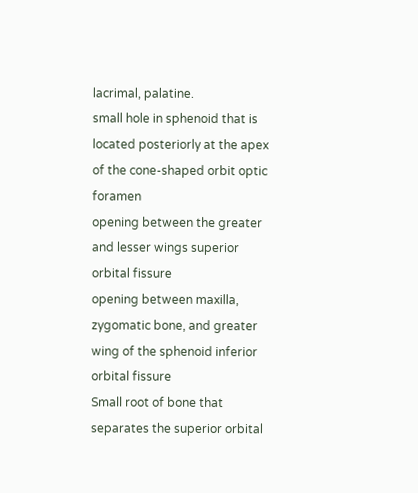lacrimal, palatine.
small hole in sphenoid that is located posteriorly at the apex of the cone-shaped orbit optic foramen
opening between the greater and lesser wings superior orbital fissure
opening between maxilla, zygomatic bone, and greater wing of the sphenoid inferior orbital fissure
Small root of bone that separates the superior orbital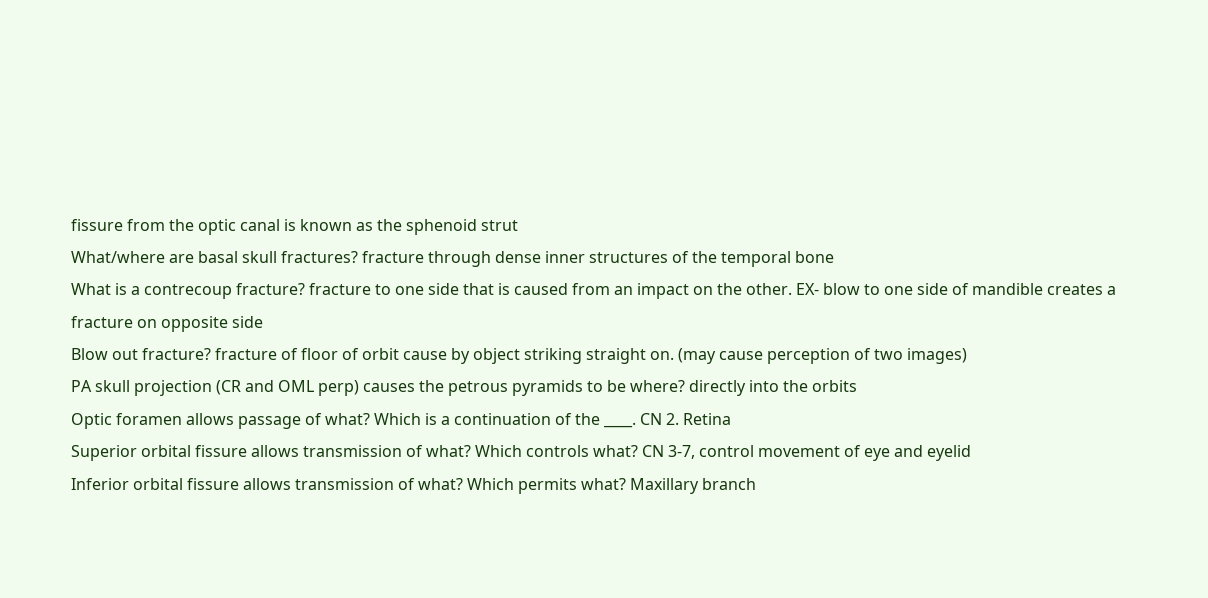fissure from the optic canal is known as the sphenoid strut
What/where are basal skull fractures? fracture through dense inner structures of the temporal bone
What is a contrecoup fracture? fracture to one side that is caused from an impact on the other. EX- blow to one side of mandible creates a fracture on opposite side
Blow out fracture? fracture of floor of orbit cause by object striking straight on. (may cause perception of two images)
PA skull projection (CR and OML perp) causes the petrous pyramids to be where? directly into the orbits
Optic foramen allows passage of what? Which is a continuation of the ____. CN 2. Retina
Superior orbital fissure allows transmission of what? Which controls what? CN 3-7, control movement of eye and eyelid
Inferior orbital fissure allows transmission of what? Which permits what? Maxillary branch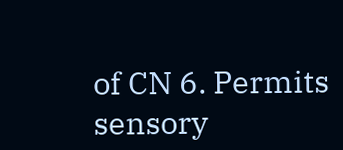of CN 6. Permits sensory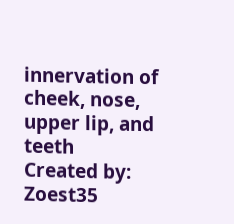innervation of cheek, nose, upper lip, and teeth
Created by: Zoest35